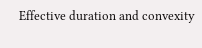Effective duration and convexity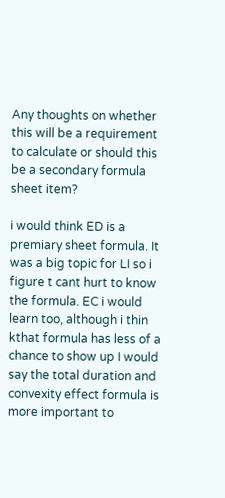Any thoughts on whether this will be a requirement to calculate or should this be a secondary formula sheet item?

i would think ED is a premiary sheet formula. It was a big topic for LI so i figure t cant hurt to know the formula. EC i would learn too, although i thin kthat formula has less of a chance to show up I would say the total duration and convexity effect formula is more important to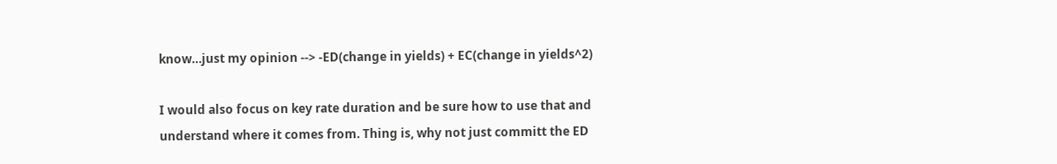know…just my opinion --> -ED(change in yields) + EC(change in yields^2)

I would also focus on key rate duration and be sure how to use that and understand where it comes from. Thing is, why not just committ the ED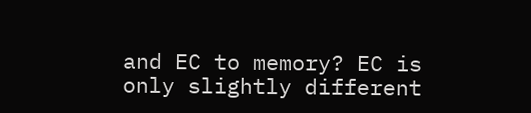and EC to memory? EC is only slightly different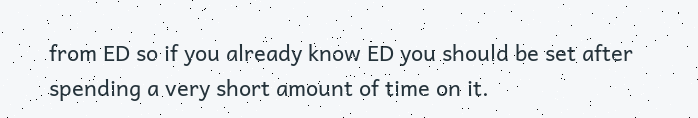from ED so if you already know ED you should be set after spending a very short amount of time on it.